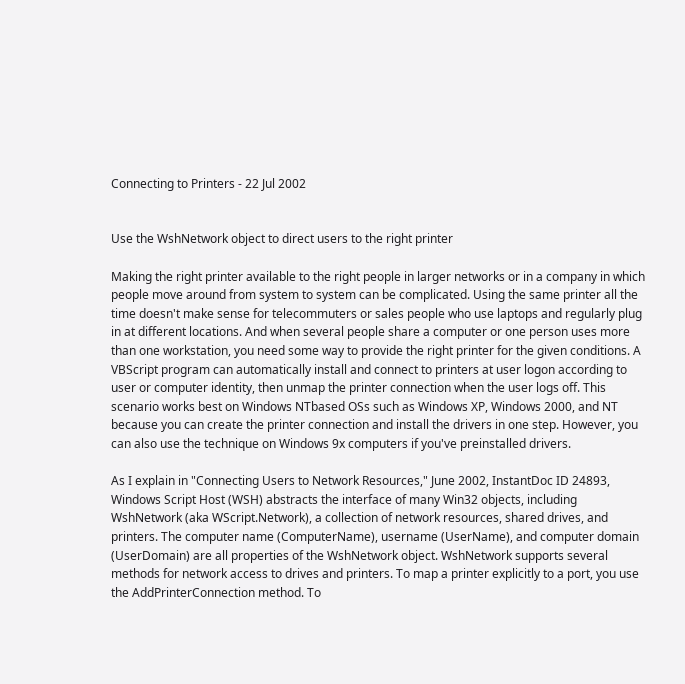Connecting to Printers - 22 Jul 2002


Use the WshNetwork object to direct users to the right printer

Making the right printer available to the right people in larger networks or in a company in which people move around from system to system can be complicated. Using the same printer all the time doesn't make sense for telecommuters or sales people who use laptops and regularly plug in at different locations. And when several people share a computer or one person uses more than one workstation, you need some way to provide the right printer for the given conditions. A VBScript program can automatically install and connect to printers at user logon according to user or computer identity, then unmap the printer connection when the user logs off. This scenario works best on Windows NTbased OSs such as Windows XP, Windows 2000, and NT because you can create the printer connection and install the drivers in one step. However, you can also use the technique on Windows 9x computers if you've preinstalled drivers.

As I explain in "Connecting Users to Network Resources," June 2002, InstantDoc ID 24893, Windows Script Host (WSH) abstracts the interface of many Win32 objects, including WshNetwork (aka WScript.Network), a collection of network resources, shared drives, and printers. The computer name (ComputerName), username (UserName), and computer domain (UserDomain) are all properties of the WshNetwork object. WshNetwork supports several methods for network access to drives and printers. To map a printer explicitly to a port, you use the AddPrinterConnection method. To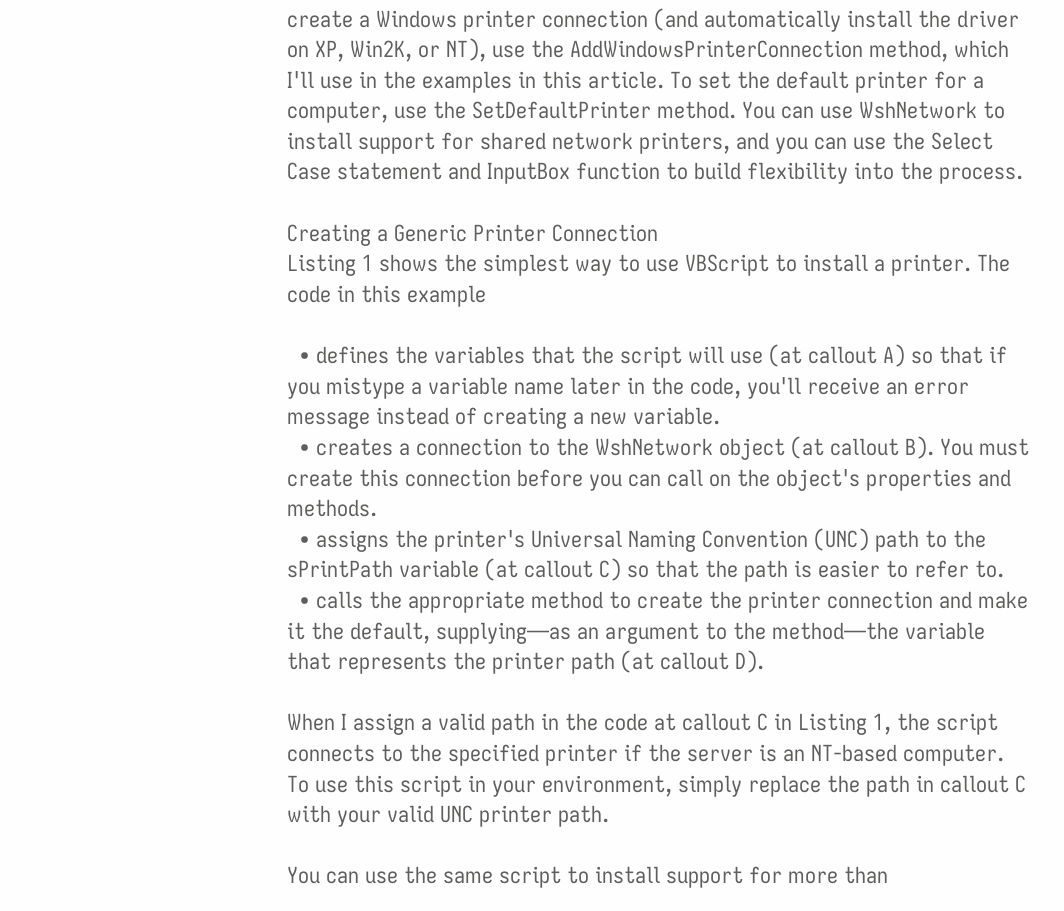create a Windows printer connection (and automatically install the driver on XP, Win2K, or NT), use the AddWindowsPrinterConnection method, which I'll use in the examples in this article. To set the default printer for a computer, use the SetDefaultPrinter method. You can use WshNetwork to install support for shared network printers, and you can use the Select Case statement and InputBox function to build flexibility into the process.

Creating a Generic Printer Connection
Listing 1 shows the simplest way to use VBScript to install a printer. The code in this example

  • defines the variables that the script will use (at callout A) so that if you mistype a variable name later in the code, you'll receive an error message instead of creating a new variable.
  • creates a connection to the WshNetwork object (at callout B). You must create this connection before you can call on the object's properties and methods.
  • assigns the printer's Universal Naming Convention (UNC) path to the sPrintPath variable (at callout C) so that the path is easier to refer to.
  • calls the appropriate method to create the printer connection and make it the default, supplying—as an argument to the method—the variable that represents the printer path (at callout D).

When I assign a valid path in the code at callout C in Listing 1, the script connects to the specified printer if the server is an NT-based computer. To use this script in your environment, simply replace the path in callout C with your valid UNC printer path.

You can use the same script to install support for more than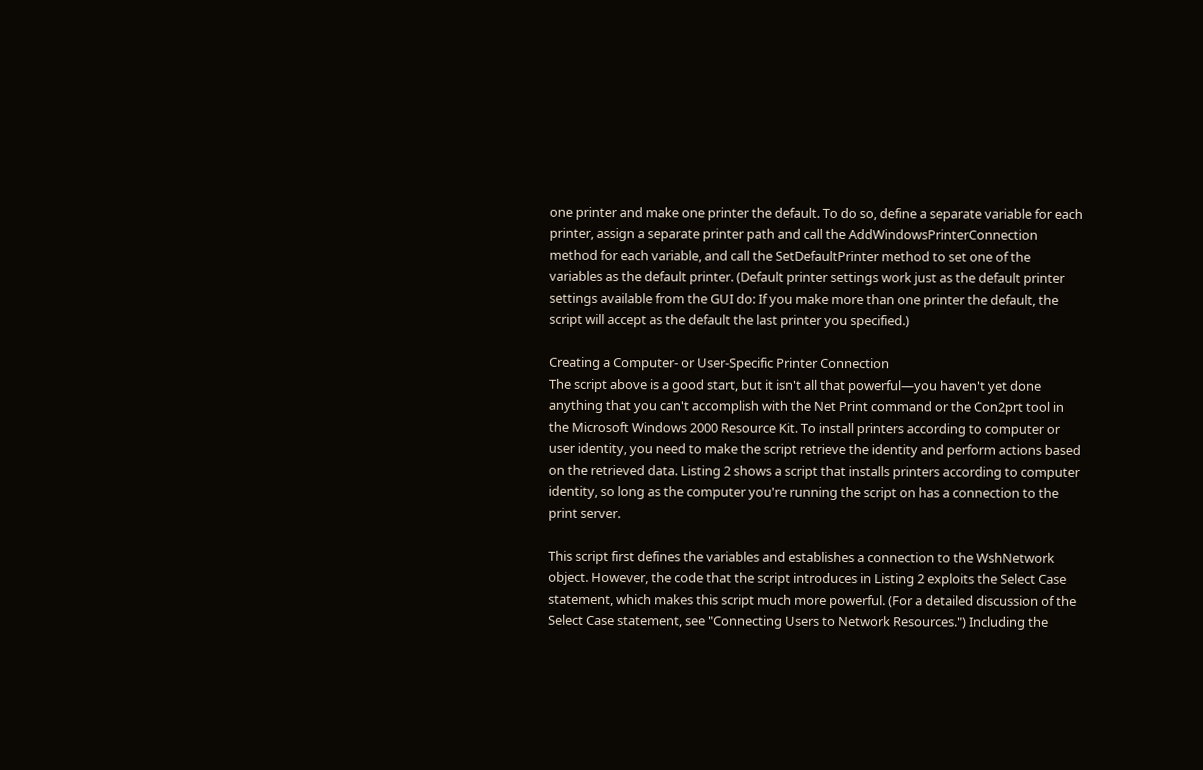one printer and make one printer the default. To do so, define a separate variable for each printer, assign a separate printer path and call the AddWindowsPrinterConnection method for each variable, and call the SetDefaultPrinter method to set one of the variables as the default printer. (Default printer settings work just as the default printer settings available from the GUI do: If you make more than one printer the default, the script will accept as the default the last printer you specified.)

Creating a Computer- or User-Specific Printer Connection
The script above is a good start, but it isn't all that powerful—you haven't yet done anything that you can't accomplish with the Net Print command or the Con2prt tool in the Microsoft Windows 2000 Resource Kit. To install printers according to computer or user identity, you need to make the script retrieve the identity and perform actions based on the retrieved data. Listing 2 shows a script that installs printers according to computer identity, so long as the computer you're running the script on has a connection to the print server.

This script first defines the variables and establishes a connection to the WshNetwork object. However, the code that the script introduces in Listing 2 exploits the Select Case statement, which makes this script much more powerful. (For a detailed discussion of the Select Case statement, see "Connecting Users to Network Resources.") Including the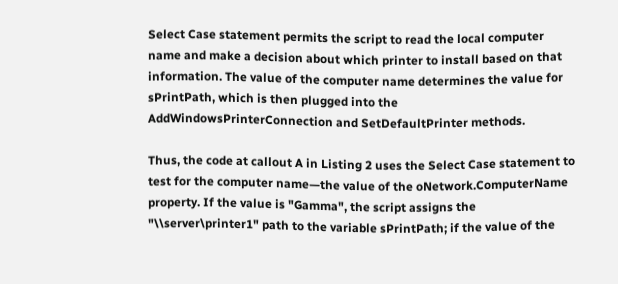Select Case statement permits the script to read the local computer name and make a decision about which printer to install based on that information. The value of the computer name determines the value for sPrintPath, which is then plugged into the AddWindowsPrinterConnection and SetDefaultPrinter methods.

Thus, the code at callout A in Listing 2 uses the Select Case statement to test for the computer name—the value of the oNetwork.ComputerName property. If the value is "Gamma", the script assigns the "\\server\printer1" path to the variable sPrintPath; if the value of the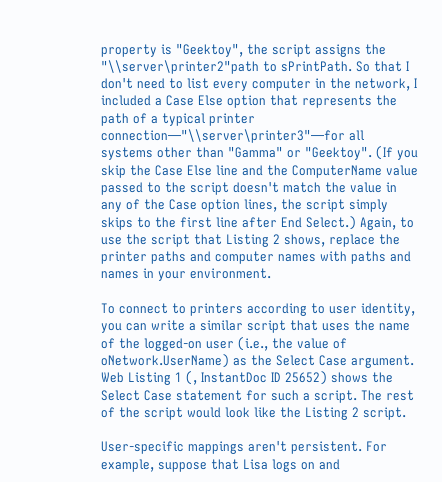property is "Geektoy", the script assigns the "\\server\printer2"path to sPrintPath. So that I don't need to list every computer in the network, I included a Case Else option that represents the path of a typical printer connection—"\\server\printer3"—for all systems other than "Gamma" or "Geektoy". (If you skip the Case Else line and the ComputerName value passed to the script doesn't match the value in any of the Case option lines, the script simply skips to the first line after End Select.) Again, to use the script that Listing 2 shows, replace the printer paths and computer names with paths and names in your environment.

To connect to printers according to user identity, you can write a similar script that uses the name of the logged-on user (i.e., the value of oNetwork.UserName) as the Select Case argument. Web Listing 1 (, InstantDoc ID 25652) shows the Select Case statement for such a script. The rest of the script would look like the Listing 2 script.

User-specific mappings aren't persistent. For example, suppose that Lisa logs on and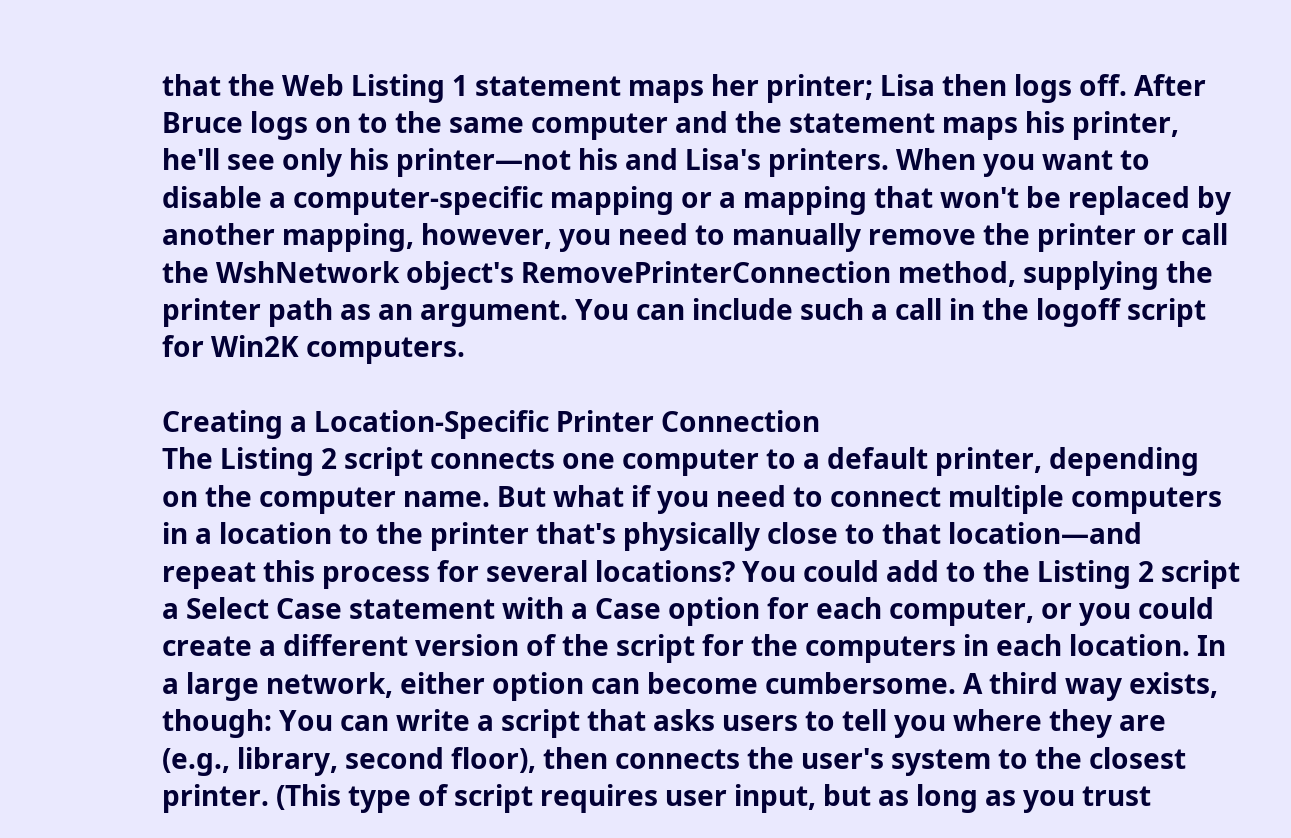that the Web Listing 1 statement maps her printer; Lisa then logs off. After Bruce logs on to the same computer and the statement maps his printer, he'll see only his printer—not his and Lisa's printers. When you want to disable a computer-specific mapping or a mapping that won't be replaced by another mapping, however, you need to manually remove the printer or call the WshNetwork object's RemovePrinterConnection method, supplying the printer path as an argument. You can include such a call in the logoff script for Win2K computers.

Creating a Location-Specific Printer Connection
The Listing 2 script connects one computer to a default printer, depending on the computer name. But what if you need to connect multiple computers in a location to the printer that's physically close to that location—and repeat this process for several locations? You could add to the Listing 2 script a Select Case statement with a Case option for each computer, or you could create a different version of the script for the computers in each location. In a large network, either option can become cumbersome. A third way exists, though: You can write a script that asks users to tell you where they are (e.g., library, second floor), then connects the user's system to the closest printer. (This type of script requires user input, but as long as you trust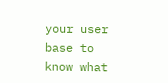your user base to know what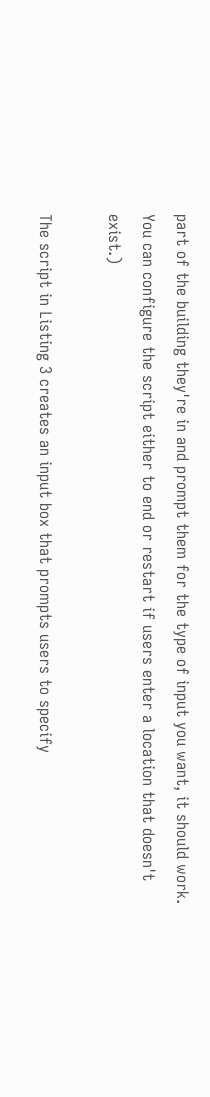part of the building they're in and prompt them for the type of input you want, it should work. You can configure the script either to end or restart if users enter a location that doesn't exist.)

The script in Listing 3 creates an input box that prompts users to specify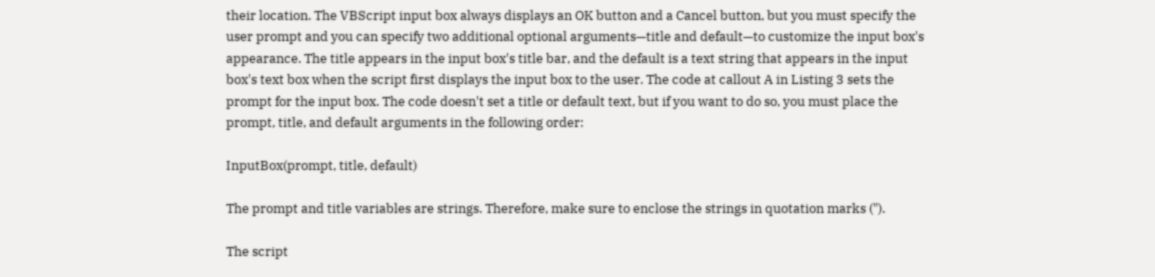their location. The VBScript input box always displays an OK button and a Cancel button, but you must specify the user prompt and you can specify two additional optional arguments—title and default—to customize the input box's appearance. The title appears in the input box's title bar, and the default is a text string that appears in the input box's text box when the script first displays the input box to the user. The code at callout A in Listing 3 sets the prompt for the input box. The code doesn't set a title or default text, but if you want to do so, you must place the prompt, title, and default arguments in the following order:

InputBox(prompt, title, default)

The prompt and title variables are strings. Therefore, make sure to enclose the strings in quotation marks (").

The script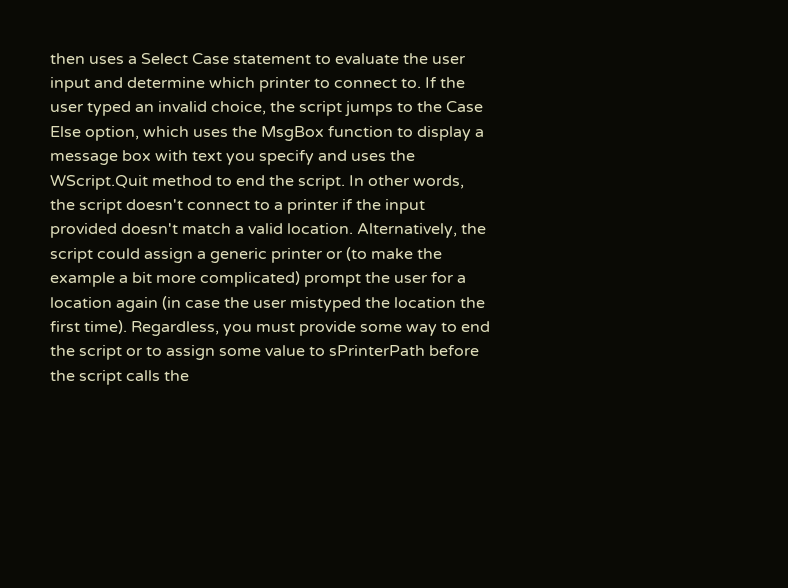then uses a Select Case statement to evaluate the user input and determine which printer to connect to. If the user typed an invalid choice, the script jumps to the Case Else option, which uses the MsgBox function to display a message box with text you specify and uses the WScript.Quit method to end the script. In other words, the script doesn't connect to a printer if the input provided doesn't match a valid location. Alternatively, the script could assign a generic printer or (to make the example a bit more complicated) prompt the user for a location again (in case the user mistyped the location the first time). Regardless, you must provide some way to end the script or to assign some value to sPrinterPath before the script calls the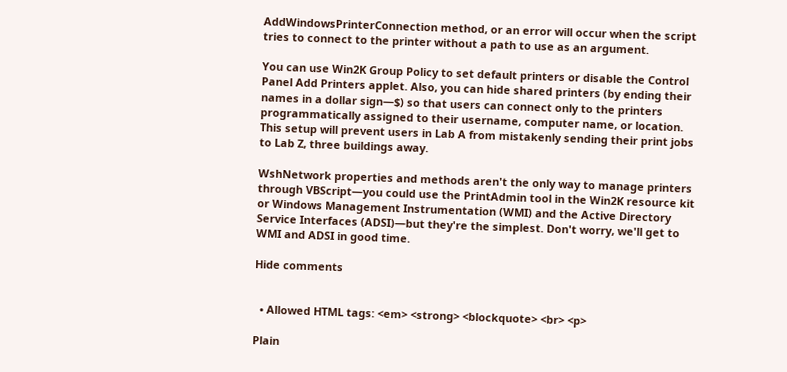AddWindowsPrinterConnection method, or an error will occur when the script tries to connect to the printer without a path to use as an argument.

You can use Win2K Group Policy to set default printers or disable the Control Panel Add Printers applet. Also, you can hide shared printers (by ending their names in a dollar sign—$) so that users can connect only to the printers programmatically assigned to their username, computer name, or location. This setup will prevent users in Lab A from mistakenly sending their print jobs to Lab Z, three buildings away.

WshNetwork properties and methods aren't the only way to manage printers through VBScript—you could use the PrintAdmin tool in the Win2K resource kit or Windows Management Instrumentation (WMI) and the Active Directory Service Interfaces (ADSI)—but they're the simplest. Don't worry, we'll get to WMI and ADSI in good time.

Hide comments


  • Allowed HTML tags: <em> <strong> <blockquote> <br> <p>

Plain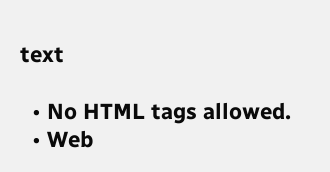text

  • No HTML tags allowed.
  • Web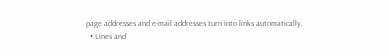page addresses and e-mail addresses turn into links automatically.
  • Lines and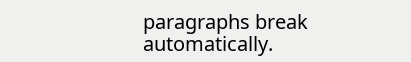paragraphs break automatically.